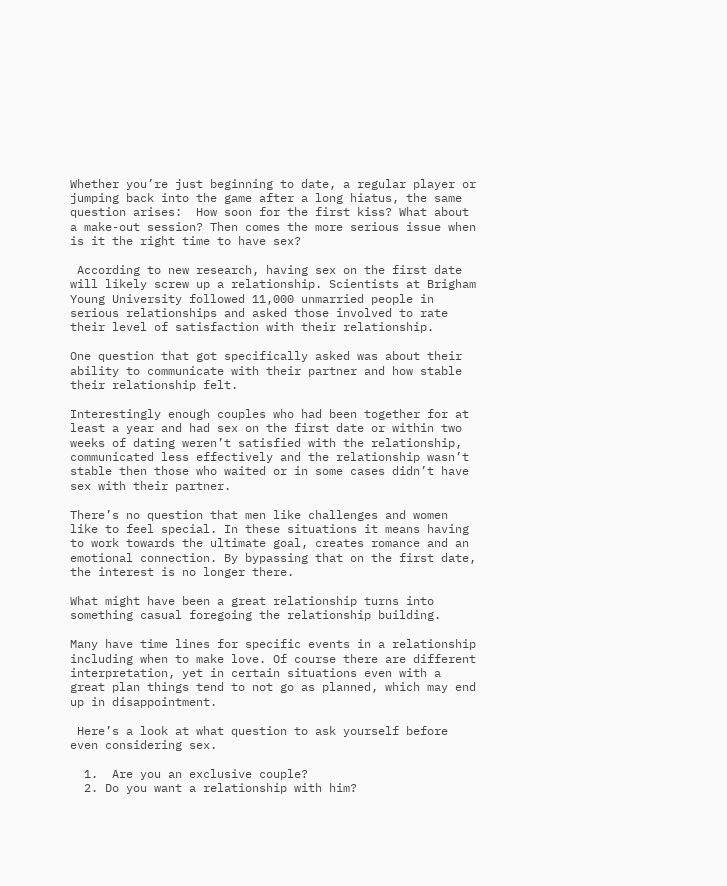Whether you’re just beginning to date, a regular player or jumping back into the game after a long hiatus, the same question arises:  How soon for the first kiss? What about a make-out session? Then comes the more serious issue when is it the right time to have sex?

 According to new research, having sex on the first date will likely screw up a relationship. Scientists at Brigham Young University followed 11,000 unmarried people in serious relationships and asked those involved to rate their level of satisfaction with their relationship.

One question that got specifically asked was about their ability to communicate with their partner and how stable their relationship felt.

Interestingly enough couples who had been together for at least a year and had sex on the first date or within two weeks of dating weren’t satisfied with the relationship, communicated less effectively and the relationship wasn’t stable then those who waited or in some cases didn’t have sex with their partner.

There’s no question that men like challenges and women like to feel special. In these situations it means having to work towards the ultimate goal, creates romance and an emotional connection. By bypassing that on the first date, the interest is no longer there.

What might have been a great relationship turns into something casual foregoing the relationship building.

Many have time lines for specific events in a relationship including when to make love. Of course there are different interpretation, yet in certain situations even with a great plan things tend to not go as planned, which may end up in disappointment.

 Here’s a look at what question to ask yourself before even considering sex.

  1.  Are you an exclusive couple?
  2. Do you want a relationship with him?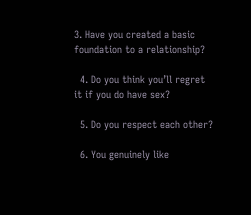3. Have you created a basic foundation to a relationship?

  4. Do you think you’ll regret it if you do have sex?

  5. Do you respect each other?

  6. You genuinely like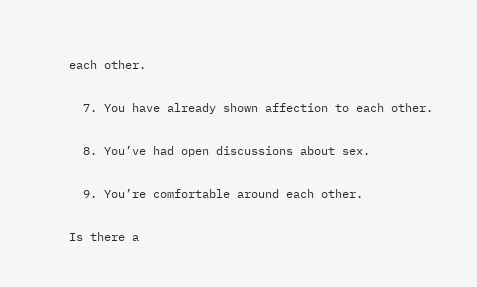each other.

  7. You have already shown affection to each other.

  8. You’ve had open discussions about sex.

  9. You’re comfortable around each other.

Is there a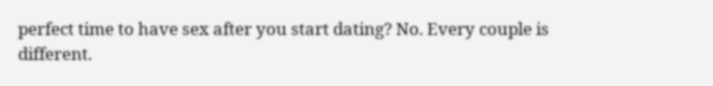perfect time to have sex after you start dating? No. Every couple is different.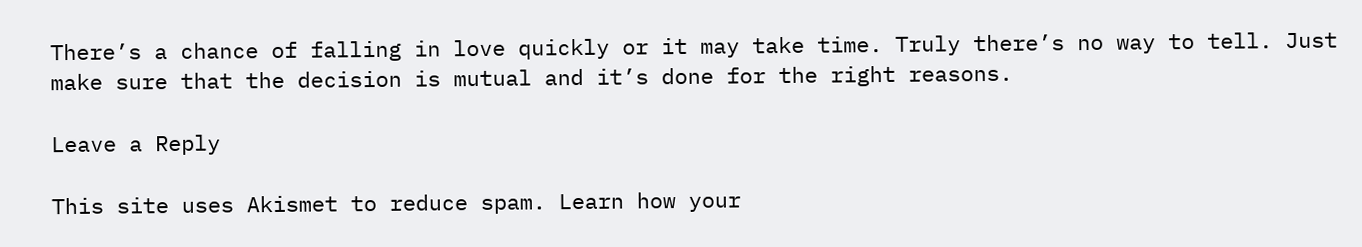There’s a chance of falling in love quickly or it may take time. Truly there’s no way to tell. Just make sure that the decision is mutual and it’s done for the right reasons.

Leave a Reply

This site uses Akismet to reduce spam. Learn how your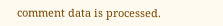comment data is processed.